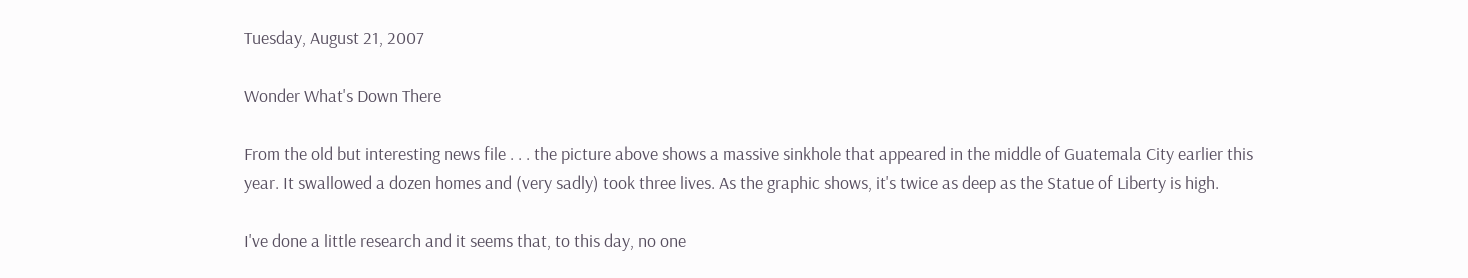Tuesday, August 21, 2007

Wonder What's Down There

From the old but interesting news file . . . the picture above shows a massive sinkhole that appeared in the middle of Guatemala City earlier this year. It swallowed a dozen homes and (very sadly) took three lives. As the graphic shows, it's twice as deep as the Statue of Liberty is high.

I've done a little research and it seems that, to this day, no one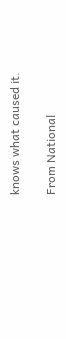knows what caused it.

From National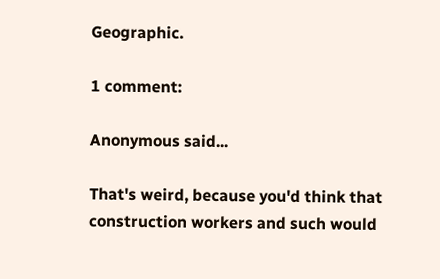Geographic.

1 comment:

Anonymous said...

That's weird, because you'd think that construction workers and such would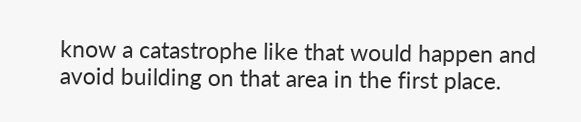know a catastrophe like that would happen and avoid building on that area in the first place.